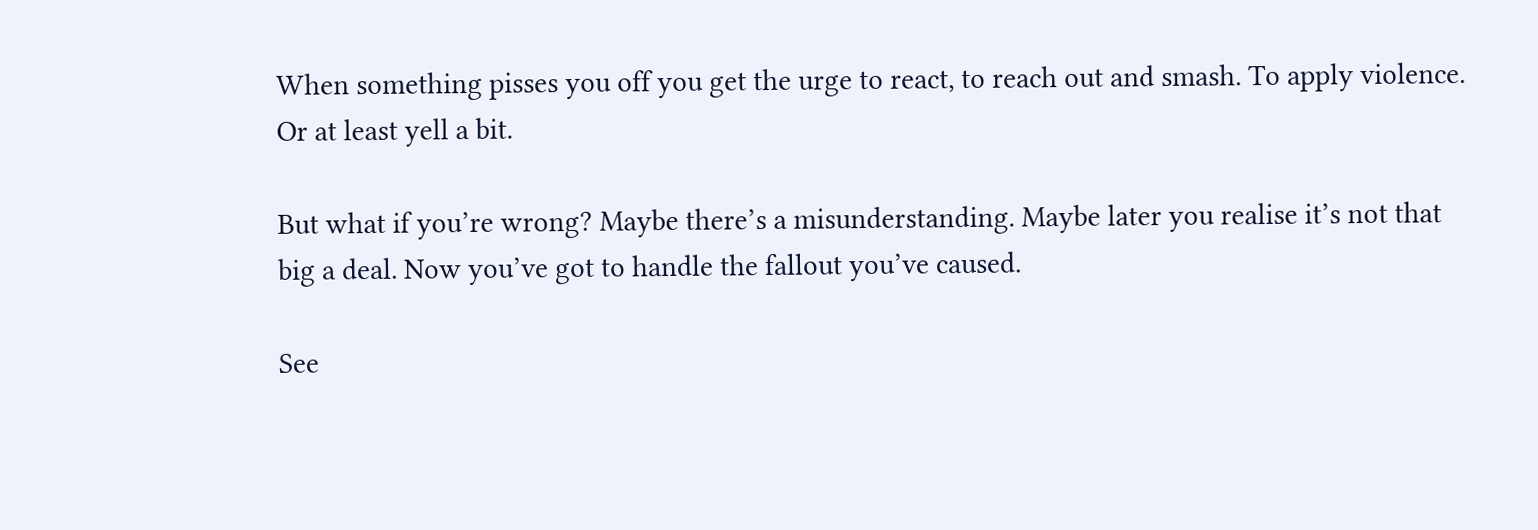When something pisses you off you get the urge to react, to reach out and smash. To apply violence. Or at least yell a bit.

But what if you’re wrong? Maybe there’s a misunderstanding. Maybe later you realise it’s not that big a deal. Now you’ve got to handle the fallout you’ve caused.

See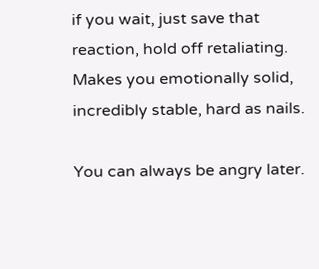if you wait, just save that reaction, hold off retaliating. Makes you emotionally solid, incredibly stable, hard as nails.

You can always be angry later.